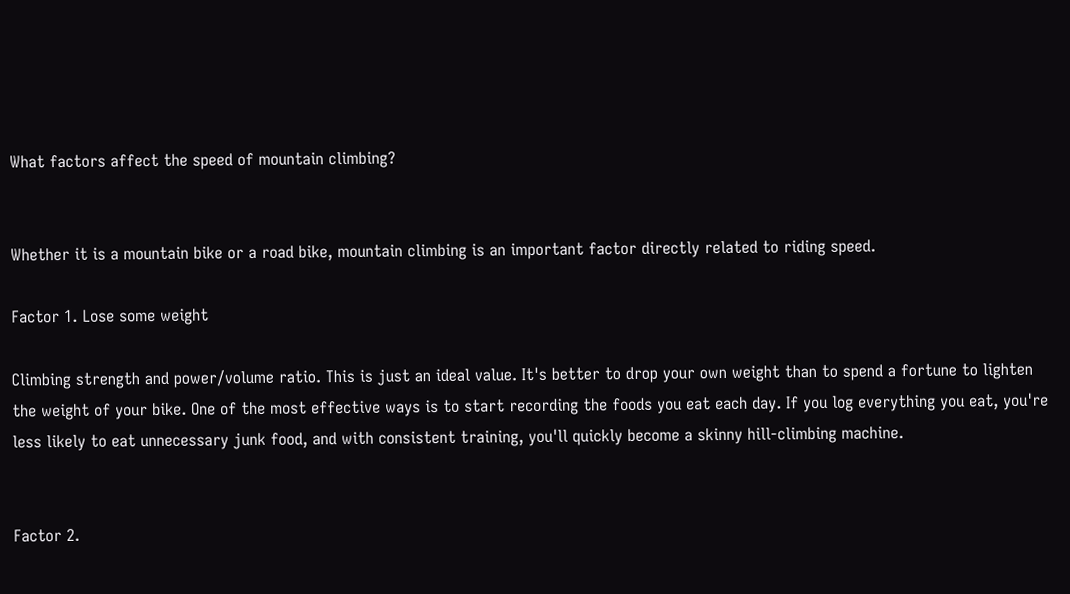What factors affect the speed of mountain climbing?


Whether it is a mountain bike or a road bike, mountain climbing is an important factor directly related to riding speed.

Factor 1. Lose some weight

Climbing strength and power/volume ratio. This is just an ideal value. It's better to drop your own weight than to spend a fortune to lighten the weight of your bike. One of the most effective ways is to start recording the foods you eat each day. If you log everything you eat, you're less likely to eat unnecessary junk food, and with consistent training, you'll quickly become a skinny hill-climbing machine.


Factor 2.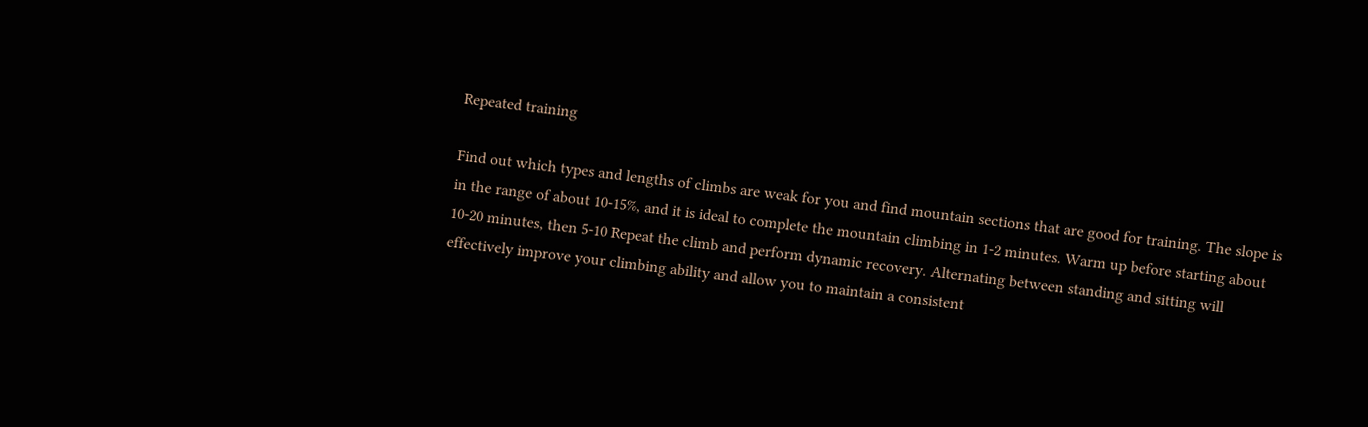Repeated training

Find out which types and lengths of climbs are weak for you and find mountain sections that are good for training. The slope is in the range of about 10-15%, and it is ideal to complete the mountain climbing in 1-2 minutes. Warm up before starting about 10-20 minutes, then 5-10 Repeat the climb and perform dynamic recovery. Alternating between standing and sitting will effectively improve your climbing ability and allow you to maintain a consistent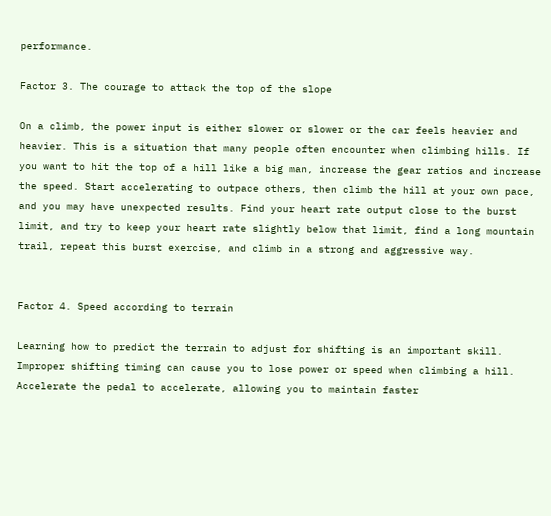performance.

Factor 3. The courage to attack the top of the slope

On a climb, the power input is either slower or slower or the car feels heavier and heavier. This is a situation that many people often encounter when climbing hills. If you want to hit the top of a hill like a big man, increase the gear ratios and increase the speed. Start accelerating to outpace others, then climb the hill at your own pace, and you may have unexpected results. Find your heart rate output close to the burst limit, and try to keep your heart rate slightly below that limit, find a long mountain trail, repeat this burst exercise, and climb in a strong and aggressive way.


Factor 4. Speed according to terrain

Learning how to predict the terrain to adjust for shifting is an important skill. Improper shifting timing can cause you to lose power or speed when climbing a hill. Accelerate the pedal to accelerate, allowing you to maintain faster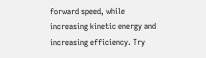forward speed, while increasing kinetic energy and increasing efficiency. Try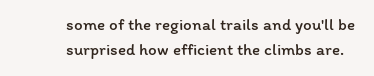some of the regional trails and you'll be surprised how efficient the climbs are.